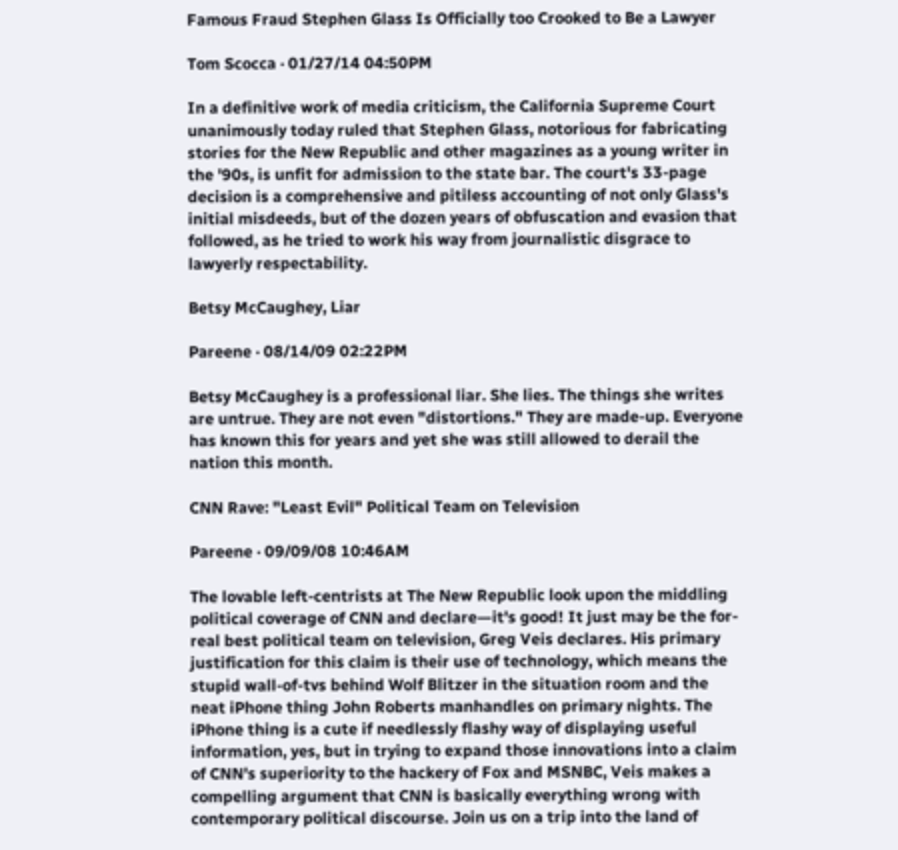Famous Fraud Stephen Glass Is Officially too Crooked to Be a Lawyer

Tom Scocca · 01/27/14 04:50PM

In a definitive work of media criticism, the California Supreme Court unanimously today ruled that Stephen Glass, notorious for fabricating stories for the New Republic and other magazines as a young writer in the '90s, is unfit for admission to the state bar. The court's 33-page decision is a comprehensive and pitiless accounting of not only Glass's initial misdeeds, but of the dozen years of obfuscation and evasion that followed, as he tried to work his way from journalistic disgrace to lawyerly respectability.

Betsy McCaughey, Liar

Pareene · 08/14/09 02:22PM

Betsy McCaughey is a professional liar. She lies. The things she writes are untrue. They are not even "distortions." They are made-up. Everyone has known this for years and yet she was still allowed to derail the nation this month.

CNN Rave: "Least Evil" Political Team on Television

Pareene · 09/09/08 10:46AM

The lovable left-centrists at The New Republic look upon the middling political coverage of CNN and declare—it's good! It just may be the for-real best political team on television, Greg Veis declares. His primary justification for this claim is their use of technology, which means the stupid wall-of-tvs behind Wolf Blitzer in the situation room and the neat iPhone thing John Roberts manhandles on primary nights. The iPhone thing is a cute if needlessly flashy way of displaying useful information, yes, but in trying to expand those innovations into a claim of CNN's superiority to the hackery of Fox and MSNBC, Veis makes a compelling argument that CNN is basically everything wrong with contemporary political discourse. Join us on a trip into the land of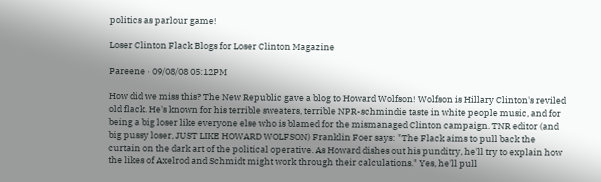politics as parlour game!

Loser Clinton Flack Blogs for Loser Clinton Magazine

Pareene · 09/08/08 05:12PM

How did we miss this? The New Republic gave a blog to Howard Wolfson! Wolfson is Hillary Clinton's reviled old flack. He's known for his terrible sweaters, terrible NPR-schmindie taste in white people music, and for being a big loser like everyone else who is blamed for the mismanaged Clinton campaign. TNR editor (and big pussy loser, JUST LIKE HOWARD WOLFSON) Franklin Foer says: "The Flack aims to pull back the curtain on the dark art of the political operative. As Howard dishes out his punditry, he'll try to explain how the likes of Axelrod and Schmidt might work through their calculations." Yes, he'll pull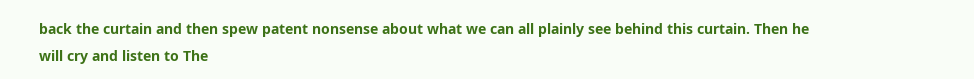back the curtain and then spew patent nonsense about what we can all plainly see behind this curtain. Then he will cry and listen to The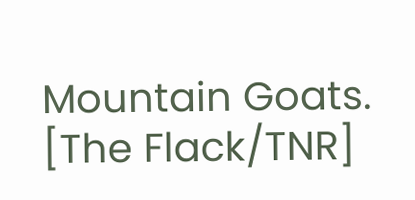Mountain Goats. [The Flack/TNR]